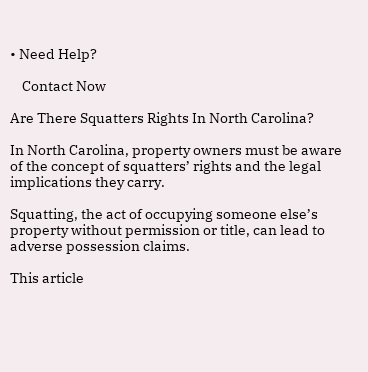• Need Help?

    Contact Now

Are There Squatters Rights In North Carolina?

In North Carolina, property owners must be aware of the concept of squatters’ rights and the legal implications they carry.

Squatting, the act of occupying someone else’s property without permission or title, can lead to adverse possession claims.

This article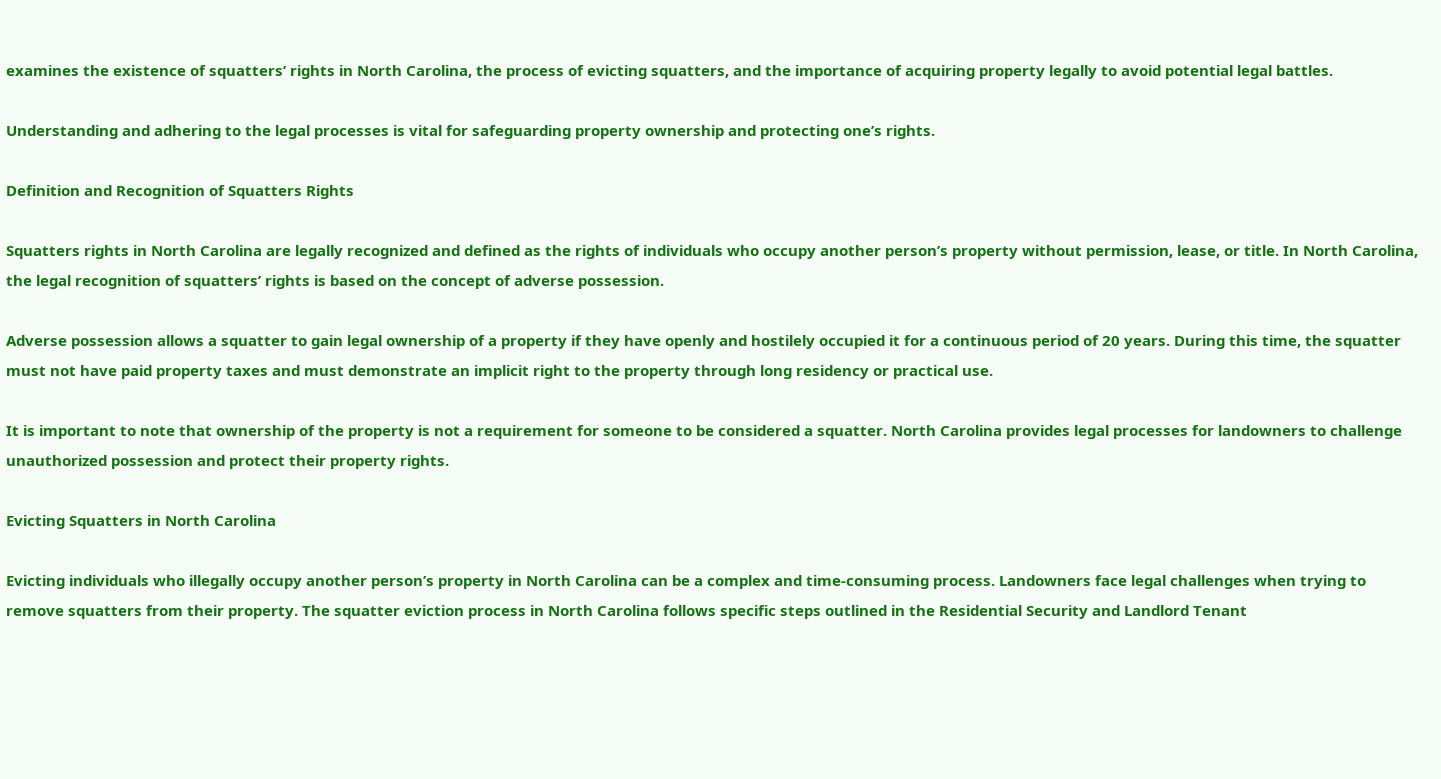examines the existence of squatters’ rights in North Carolina, the process of evicting squatters, and the importance of acquiring property legally to avoid potential legal battles.

Understanding and adhering to the legal processes is vital for safeguarding property ownership and protecting one’s rights.

Definition and Recognition of Squatters Rights

Squatters rights in North Carolina are legally recognized and defined as the rights of individuals who occupy another person’s property without permission, lease, or title. In North Carolina, the legal recognition of squatters’ rights is based on the concept of adverse possession.

Adverse possession allows a squatter to gain legal ownership of a property if they have openly and hostilely occupied it for a continuous period of 20 years. During this time, the squatter must not have paid property taxes and must demonstrate an implicit right to the property through long residency or practical use.

It is important to note that ownership of the property is not a requirement for someone to be considered a squatter. North Carolina provides legal processes for landowners to challenge unauthorized possession and protect their property rights.

Evicting Squatters in North Carolina

Evicting individuals who illegally occupy another person’s property in North Carolina can be a complex and time-consuming process. Landowners face legal challenges when trying to remove squatters from their property. The squatter eviction process in North Carolina follows specific steps outlined in the Residential Security and Landlord Tenant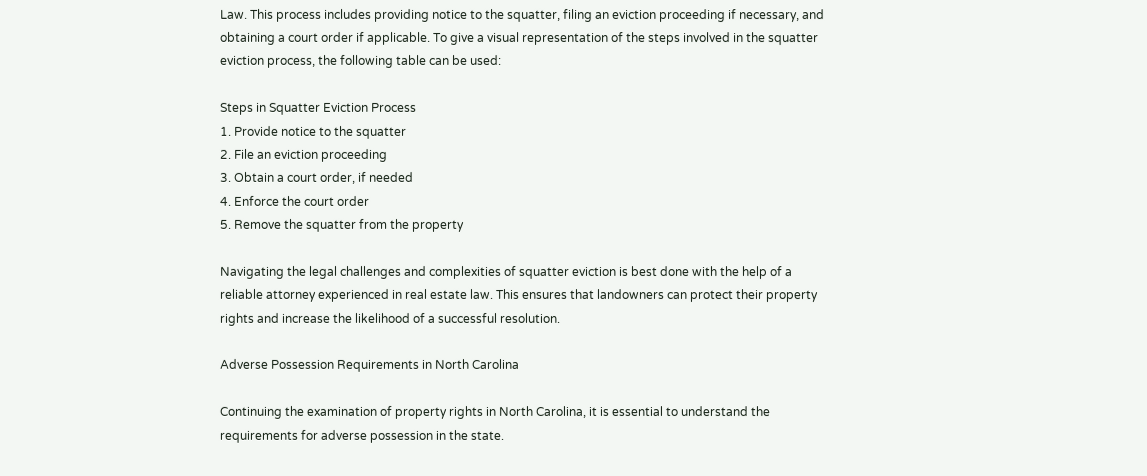Law. This process includes providing notice to the squatter, filing an eviction proceeding if necessary, and obtaining a court order if applicable. To give a visual representation of the steps involved in the squatter eviction process, the following table can be used:

Steps in Squatter Eviction Process
1. Provide notice to the squatter
2. File an eviction proceeding
3. Obtain a court order, if needed
4. Enforce the court order
5. Remove the squatter from the property

Navigating the legal challenges and complexities of squatter eviction is best done with the help of a reliable attorney experienced in real estate law. This ensures that landowners can protect their property rights and increase the likelihood of a successful resolution.

Adverse Possession Requirements in North Carolina

Continuing the examination of property rights in North Carolina, it is essential to understand the requirements for adverse possession in the state.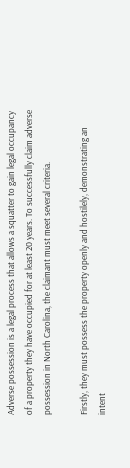Adverse possession is a legal process that allows a squatter to gain legal occupancy of a property they have occupied for at least 20 years. To successfully claim adverse possession in North Carolina, the claimant must meet several criteria.

Firstly, they must possess the property openly and hostilely, demonstrating an intent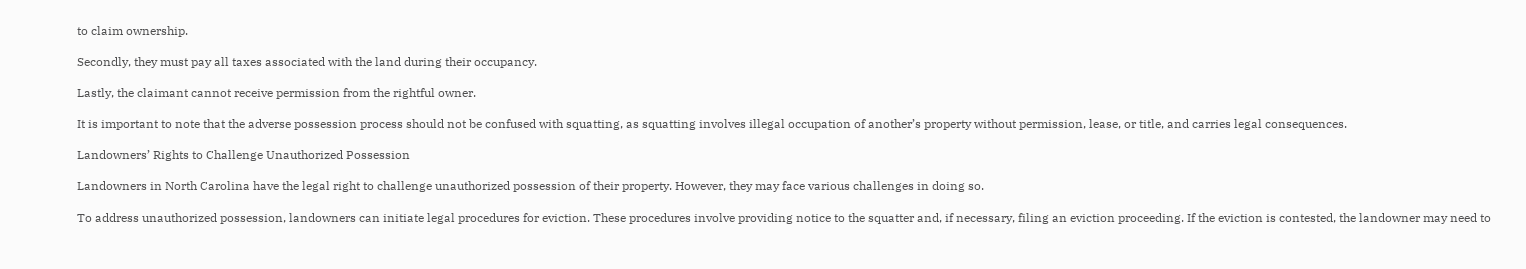to claim ownership.

Secondly, they must pay all taxes associated with the land during their occupancy.

Lastly, the claimant cannot receive permission from the rightful owner.

It is important to note that the adverse possession process should not be confused with squatting, as squatting involves illegal occupation of another’s property without permission, lease, or title, and carries legal consequences.

Landowners’ Rights to Challenge Unauthorized Possession

Landowners in North Carolina have the legal right to challenge unauthorized possession of their property. However, they may face various challenges in doing so.

To address unauthorized possession, landowners can initiate legal procedures for eviction. These procedures involve providing notice to the squatter and, if necessary, filing an eviction proceeding. If the eviction is contested, the landowner may need to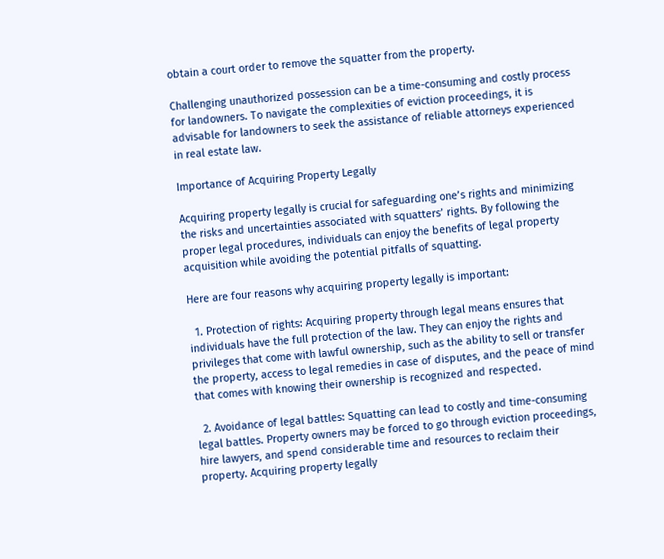obtain a court order to remove the squatter from the property.

Challenging unauthorized possession can be a time-consuming and costly process for landowners. To navigate the complexities of eviction proceedings, it is advisable for landowners to seek the assistance of reliable attorneys experienced in real estate law.

Importance of Acquiring Property Legally

Acquiring property legally is crucial for safeguarding one’s rights and minimizing the risks and uncertainties associated with squatters’ rights. By following the proper legal procedures, individuals can enjoy the benefits of legal property acquisition while avoiding the potential pitfalls of squatting.

Here are four reasons why acquiring property legally is important:

  1. Protection of rights: Acquiring property through legal means ensures that individuals have the full protection of the law. They can enjoy the rights and privileges that come with lawful ownership, such as the ability to sell or transfer the property, access to legal remedies in case of disputes, and the peace of mind that comes with knowing their ownership is recognized and respected.

  2. Avoidance of legal battles: Squatting can lead to costly and time-consuming legal battles. Property owners may be forced to go through eviction proceedings, hire lawyers, and spend considerable time and resources to reclaim their property. Acquiring property legally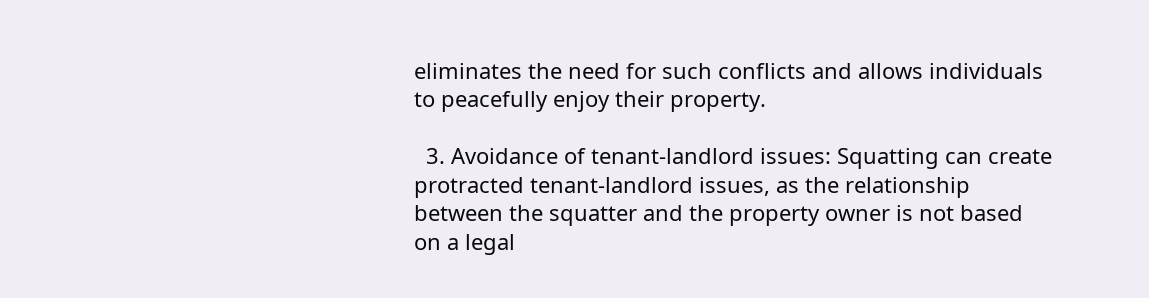eliminates the need for such conflicts and allows individuals to peacefully enjoy their property.

  3. Avoidance of tenant-landlord issues: Squatting can create protracted tenant-landlord issues, as the relationship between the squatter and the property owner is not based on a legal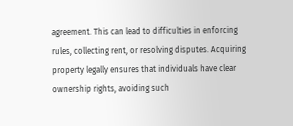agreement. This can lead to difficulties in enforcing rules, collecting rent, or resolving disputes. Acquiring property legally ensures that individuals have clear ownership rights, avoiding such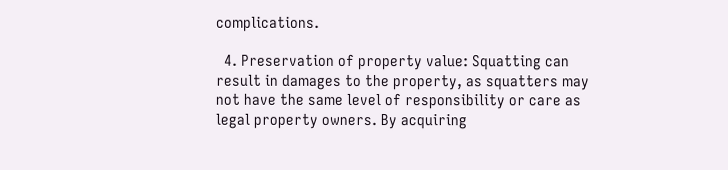complications.

  4. Preservation of property value: Squatting can result in damages to the property, as squatters may not have the same level of responsibility or care as legal property owners. By acquiring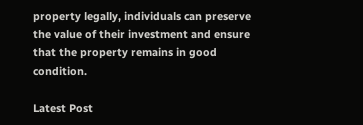property legally, individuals can preserve the value of their investment and ensure that the property remains in good condition.

Latest Post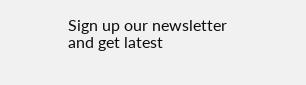Sign up our newsletter and get latest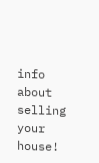info about selling your house!